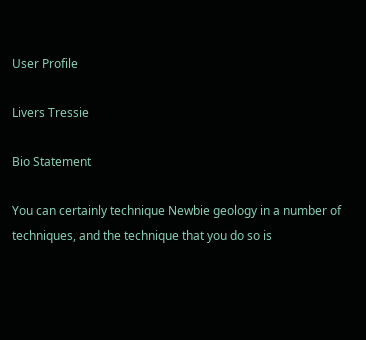User Profile

Livers Tressie

Bio Statement

You can certainly technique Newbie geology in a number of techniques, and the technique that you do so is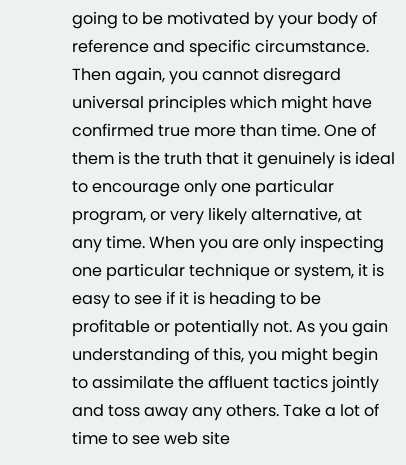going to be motivated by your body of reference and specific circumstance. Then again, you cannot disregard universal principles which might have confirmed true more than time. One of them is the truth that it genuinely is ideal to encourage only one particular program, or very likely alternative, at any time. When you are only inspecting one particular technique or system, it is easy to see if it is heading to be profitable or potentially not. As you gain understanding of this, you might begin to assimilate the affluent tactics jointly and toss away any others. Take a lot of time to see web site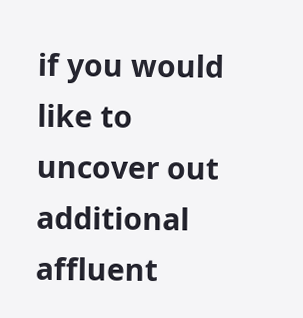if you would like to uncover out additional affluent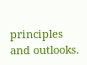principles and outlooks.